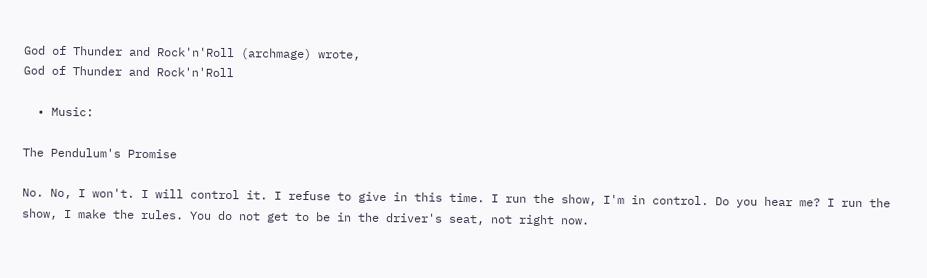God of Thunder and Rock'n'Roll (archmage) wrote,
God of Thunder and Rock'n'Roll

  • Music:

The Pendulum's Promise

No. No, I won't. I will control it. I refuse to give in this time. I run the show, I'm in control. Do you hear me? I run the show, I make the rules. You do not get to be in the driver's seat, not right now.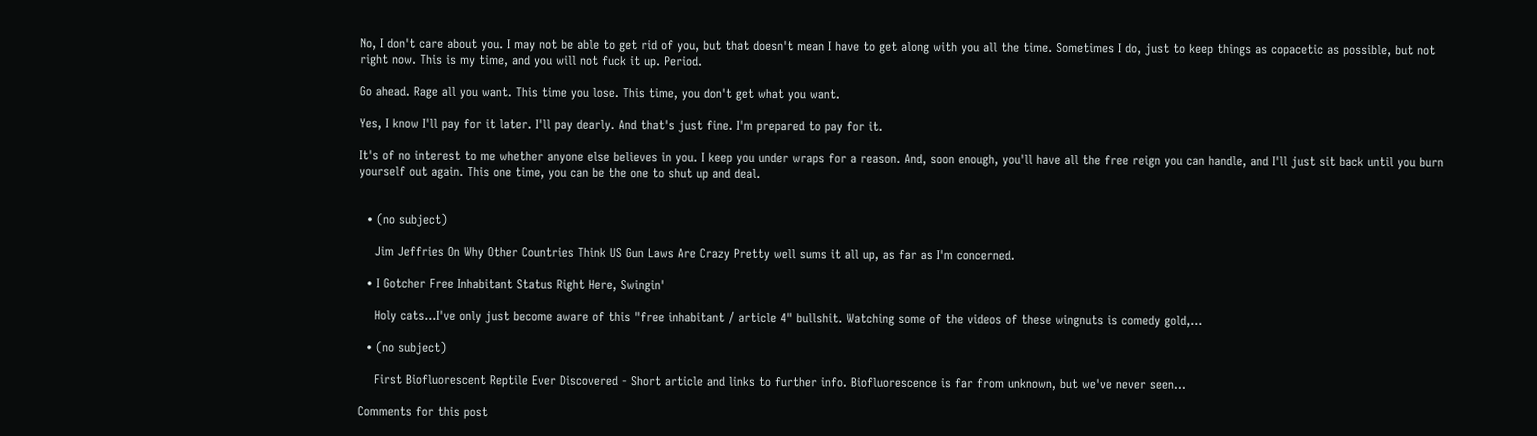No, I don't care about you. I may not be able to get rid of you, but that doesn't mean I have to get along with you all the time. Sometimes I do, just to keep things as copacetic as possible, but not right now. This is my time, and you will not fuck it up. Period.

Go ahead. Rage all you want. This time you lose. This time, you don't get what you want.

Yes, I know I'll pay for it later. I'll pay dearly. And that's just fine. I'm prepared to pay for it.

It's of no interest to me whether anyone else believes in you. I keep you under wraps for a reason. And, soon enough, you'll have all the free reign you can handle, and I'll just sit back until you burn yourself out again. This one time, you can be the one to shut up and deal.


  • (no subject)

    Jim Jeffries On Why Other Countries Think US Gun Laws Are Crazy Pretty well sums it all up, as far as I'm concerned.

  • I Gotcher Free Inhabitant Status Right Here, Swingin'

    Holy cats...I've only just become aware of this "free inhabitant / article 4" bullshit. Watching some of the videos of these wingnuts is comedy gold,…

  • (no subject)

    First Biofluorescent Reptile Ever Discovered - Short article and links to further info. Biofluorescence is far from unknown, but we've never seen…

Comments for this post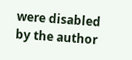were disabled by the author